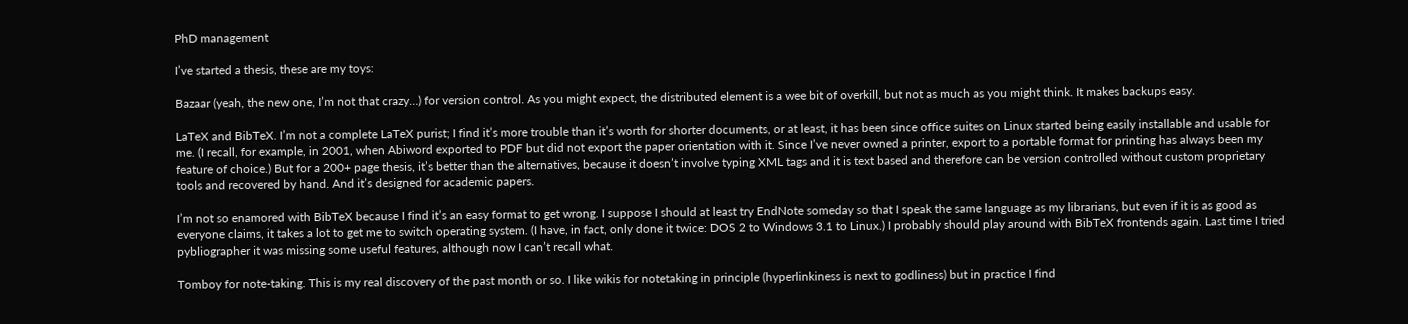PhD management

I’ve started a thesis, these are my toys:

Bazaar (yeah, the new one, I’m not that crazy…) for version control. As you might expect, the distributed element is a wee bit of overkill, but not as much as you might think. It makes backups easy.

LaTeX and BibTeX. I’m not a complete LaTeX purist; I find it’s more trouble than it’s worth for shorter documents, or at least, it has been since office suites on Linux started being easily installable and usable for me. (I recall, for example, in 2001, when Abiword exported to PDF but did not export the paper orientation with it. Since I’ve never owned a printer, export to a portable format for printing has always been my feature of choice.) But for a 200+ page thesis, it’s better than the alternatives, because it doesn’t involve typing XML tags and it is text based and therefore can be version controlled without custom proprietary tools and recovered by hand. And it’s designed for academic papers.

I’m not so enamored with BibTeX because I find it’s an easy format to get wrong. I suppose I should at least try EndNote someday so that I speak the same language as my librarians, but even if it is as good as everyone claims, it takes a lot to get me to switch operating system. (I have, in fact, only done it twice: DOS 2 to Windows 3.1 to Linux.) I probably should play around with BibTeX frontends again. Last time I tried pybliographer it was missing some useful features, although now I can’t recall what.

Tomboy for note-taking. This is my real discovery of the past month or so. I like wikis for notetaking in principle (hyperlinkiness is next to godliness) but in practice I find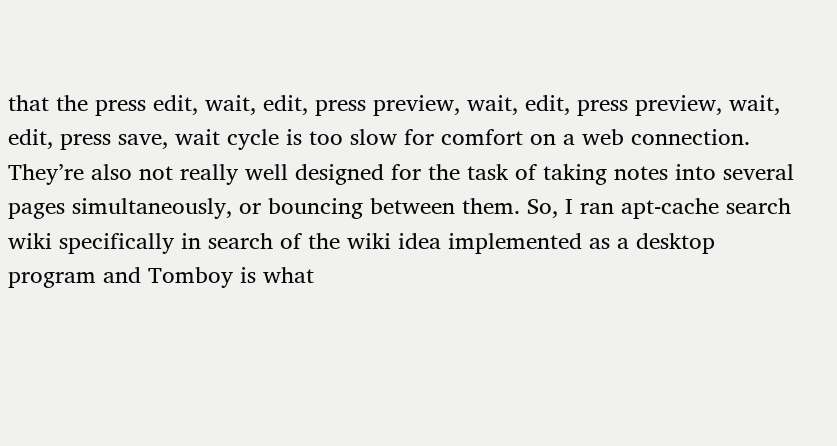that the press edit, wait, edit, press preview, wait, edit, press preview, wait, edit, press save, wait cycle is too slow for comfort on a web connection. They’re also not really well designed for the task of taking notes into several pages simultaneously, or bouncing between them. So, I ran apt-cache search wiki specifically in search of the wiki idea implemented as a desktop program and Tomboy is what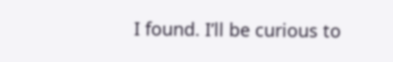I found. I’ll be curious to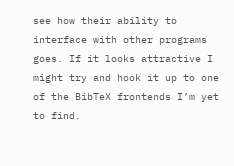see how their ability to interface with other programs goes. If it looks attractive I might try and hook it up to one of the BibTeX frontends I’m yet to find.